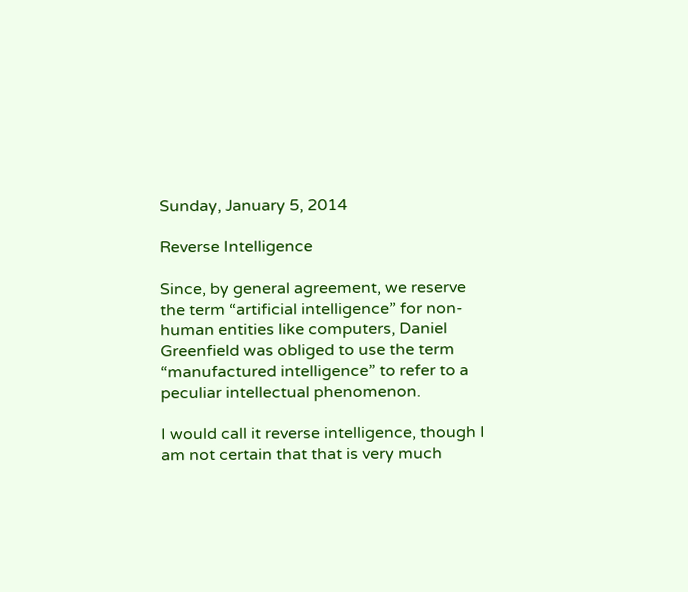Sunday, January 5, 2014

Reverse Intelligence

Since, by general agreement, we reserve the term “artificial intelligence” for non-human entities like computers, Daniel Greenfield was obliged to use the term “manufactured intelligence” to refer to a peculiar intellectual phenomenon.

I would call it reverse intelligence, though I am not certain that that is very much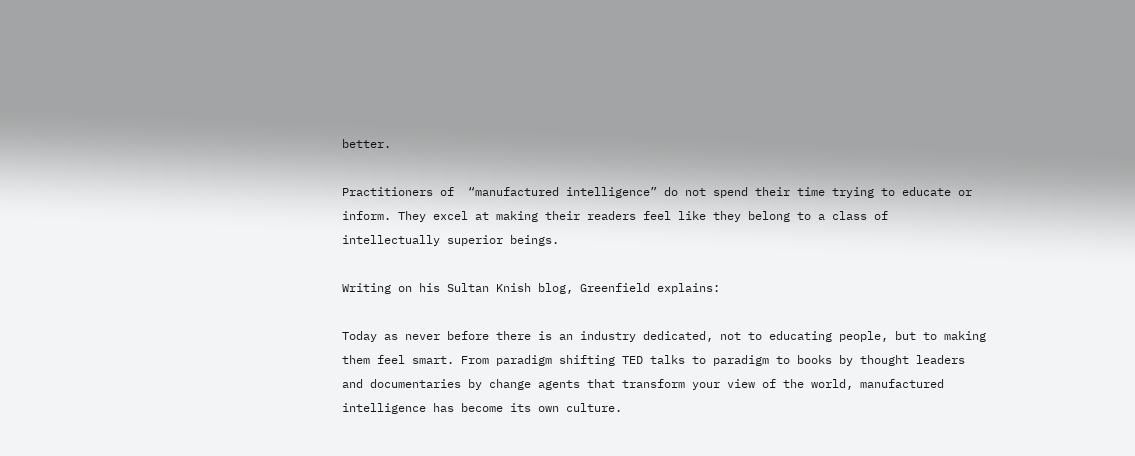better.

Practitioners of  “manufactured intelligence” do not spend their time trying to educate or inform. They excel at making their readers feel like they belong to a class of intellectually superior beings.

Writing on his Sultan Knish blog, Greenfield explains:

Today as never before there is an industry dedicated, not to educating people, but to making them feel smart. From paradigm shifting TED talks to paradigm to books by thought leaders and documentaries by change agents that transform your view of the world, manufactured intelligence has become its own culture.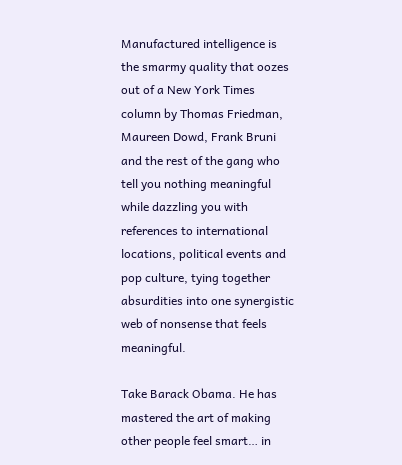Manufactured intelligence is the smarmy quality that oozes out of a New York Times column by Thomas Friedman, Maureen Dowd, Frank Bruni and the rest of the gang who tell you nothing meaningful while dazzling you with references to international locations, political events and pop culture, tying together absurdities into one synergistic web of nonsense that feels meaningful.

Take Barack Obama. He has mastered the art of making other people feel smart… in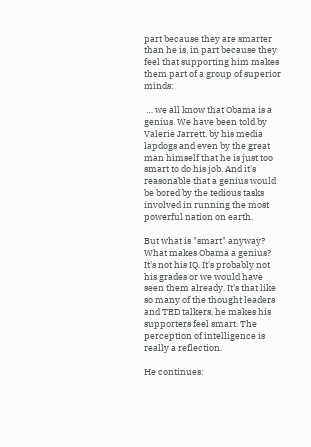part because they are smarter than he is, in part because they feel that supporting him makes them part of a group of superior minds:

 … we all know that Obama is a genius. We have been told by Valerie Jarrett, by his media lapdogs and even by the great man himself that he is just too smart to do his job. And it's reasonable that a genius would be bored by the tedious tasks involved in running the most powerful nation on earth.

But what is "smart" anyway? What makes Obama a genius? It's not his IQ. It's probably not his grades or we would have seen them already. It's that like so many of the thought leaders and TED talkers, he makes his supporters feel smart. The perception of intelligence is really a reflection.

He continues: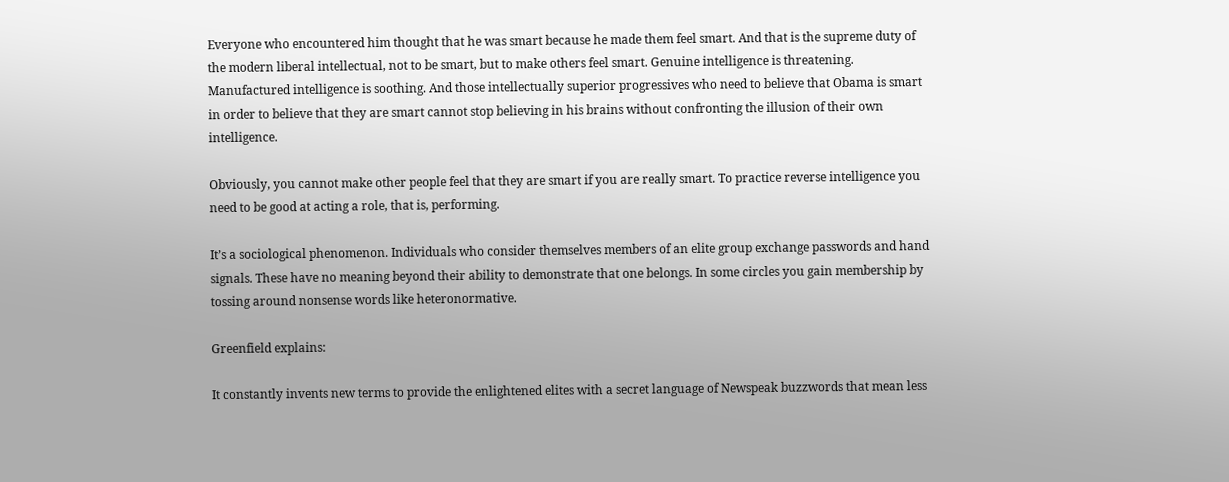Everyone who encountered him thought that he was smart because he made them feel smart. And that is the supreme duty of the modern liberal intellectual, not to be smart, but to make others feel smart. Genuine intelligence is threatening. Manufactured intelligence is soothing. And those intellectually superior progressives who need to believe that Obama is smart in order to believe that they are smart cannot stop believing in his brains without confronting the illusion of their own intelligence.

Obviously, you cannot make other people feel that they are smart if you are really smart. To practice reverse intelligence you need to be good at acting a role, that is, performing.

It’s a sociological phenomenon. Individuals who consider themselves members of an elite group exchange passwords and hand signals. These have no meaning beyond their ability to demonstrate that one belongs. In some circles you gain membership by tossing around nonsense words like heteronormative.

Greenfield explains:

It constantly invents new terms to provide the enlightened elites with a secret language of Newspeak buzzwords that mean less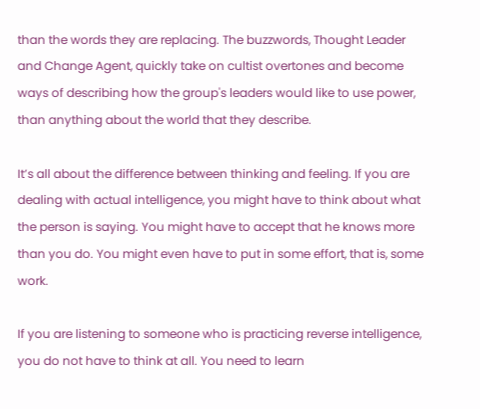than the words they are replacing. The buzzwords, Thought Leader and Change Agent, quickly take on cultist overtones and become ways of describing how the group's leaders would like to use power, than anything about the world that they describe.

It’s all about the difference between thinking and feeling. If you are dealing with actual intelligence, you might have to think about what the person is saying. You might have to accept that he knows more than you do. You might even have to put in some effort, that is, some work.

If you are listening to someone who is practicing reverse intelligence, you do not have to think at all. You need to learn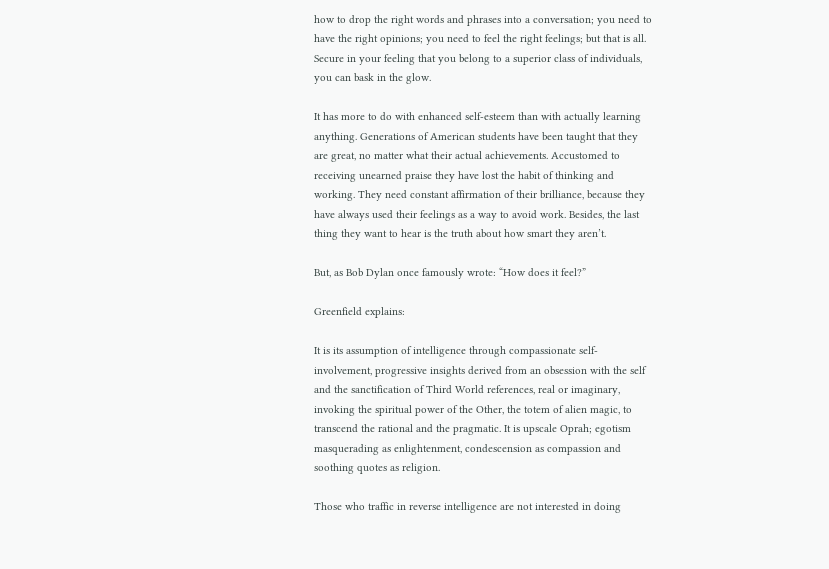how to drop the right words and phrases into a conversation; you need to have the right opinions; you need to feel the right feelings; but that is all. Secure in your feeling that you belong to a superior class of individuals, you can bask in the glow.

It has more to do with enhanced self-esteem than with actually learning anything. Generations of American students have been taught that they are great, no matter what their actual achievements. Accustomed to receiving unearned praise they have lost the habit of thinking and working. They need constant affirmation of their brilliance, because they have always used their feelings as a way to avoid work. Besides, the last thing they want to hear is the truth about how smart they aren’t.

But, as Bob Dylan once famously wrote: “How does it feel?”

Greenfield explains:

It is its assumption of intelligence through compassionate self-involvement, progressive insights derived from an obsession with the self and the sanctification of Third World references, real or imaginary, invoking the spiritual power of the Other, the totem of alien magic, to transcend the rational and the pragmatic. It is upscale Oprah; egotism masquerading as enlightenment, condescension as compassion and soothing quotes as religion.

Those who traffic in reverse intelligence are not interested in doing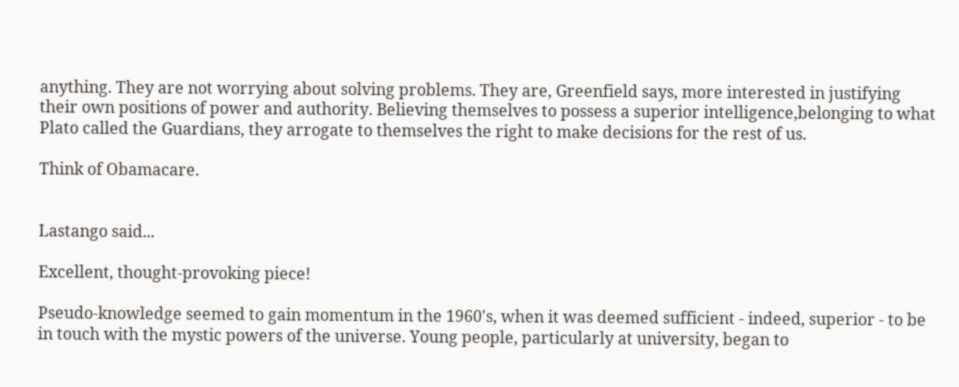anything. They are not worrying about solving problems. They are, Greenfield says, more interested in justifying their own positions of power and authority. Believing themselves to possess a superior intelligence,belonging to what Plato called the Guardians, they arrogate to themselves the right to make decisions for the rest of us.

Think of Obamacare.


Lastango said...

Excellent, thought-provoking piece!

Pseudo-knowledge seemed to gain momentum in the 1960's, when it was deemed sufficient - indeed, superior - to be in touch with the mystic powers of the universe. Young people, particularly at university, began to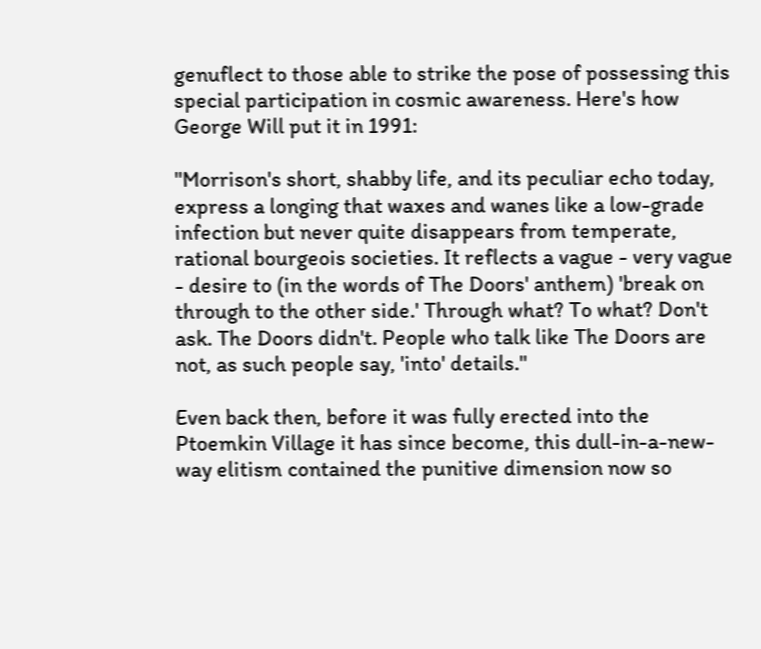genuflect to those able to strike the pose of possessing this special participation in cosmic awareness. Here's how George Will put it in 1991:

"Morrison's short, shabby life, and its peculiar echo today, express a longing that waxes and wanes like a low-grade infection but never quite disappears from temperate, rational bourgeois societies. It reflects a vague - very vague - desire to (in the words of The Doors' anthem) 'break on through to the other side.' Through what? To what? Don't ask. The Doors didn't. People who talk like The Doors are not, as such people say, 'into' details."

Even back then, before it was fully erected into the Ptoemkin Village it has since become, this dull-in-a-new-way elitism contained the punitive dimension now so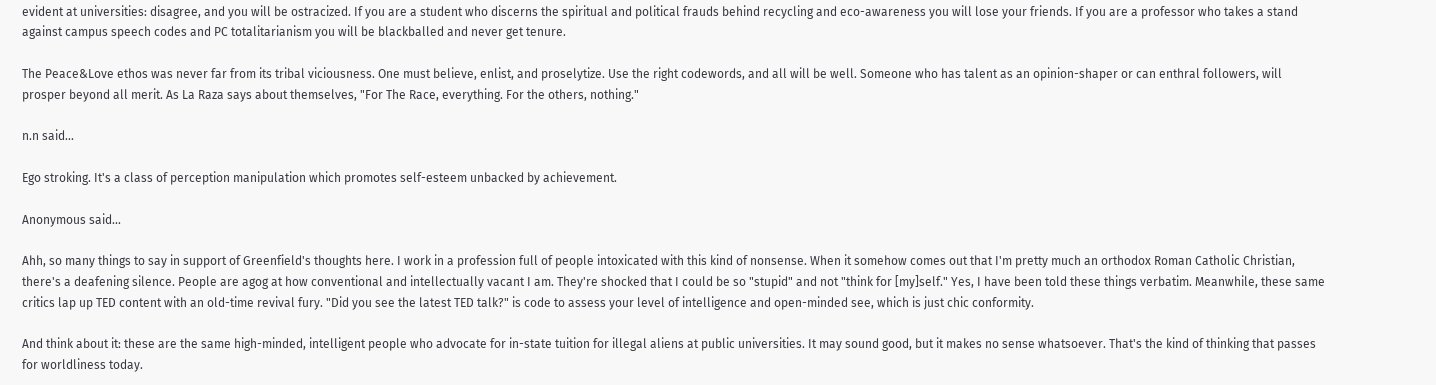evident at universities: disagree, and you will be ostracized. If you are a student who discerns the spiritual and political frauds behind recycling and eco-awareness you will lose your friends. If you are a professor who takes a stand against campus speech codes and PC totalitarianism you will be blackballed and never get tenure.

The Peace&Love ethos was never far from its tribal viciousness. One must believe, enlist, and proselytize. Use the right codewords, and all will be well. Someone who has talent as an opinion-shaper or can enthral followers, will prosper beyond all merit. As La Raza says about themselves, "For The Race, everything. For the others, nothing."

n.n said...

Ego stroking. It's a class of perception manipulation which promotes self-esteem unbacked by achievement.

Anonymous said...

Ahh, so many things to say in support of Greenfield's thoughts here. I work in a profession full of people intoxicated with this kind of nonsense. When it somehow comes out that I'm pretty much an orthodox Roman Catholic Christian, there's a deafening silence. People are agog at how conventional and intellectually vacant I am. They're shocked that I could be so "stupid" and not "think for [my]self." Yes, I have been told these things verbatim. Meanwhile, these same critics lap up TED content with an old-time revival fury. "Did you see the latest TED talk?" is code to assess your level of intelligence and open-minded see, which is just chic conformity.

And think about it: these are the same high-minded, intelligent people who advocate for in-state tuition for illegal aliens at public universities. It may sound good, but it makes no sense whatsoever. That's the kind of thinking that passes for worldliness today.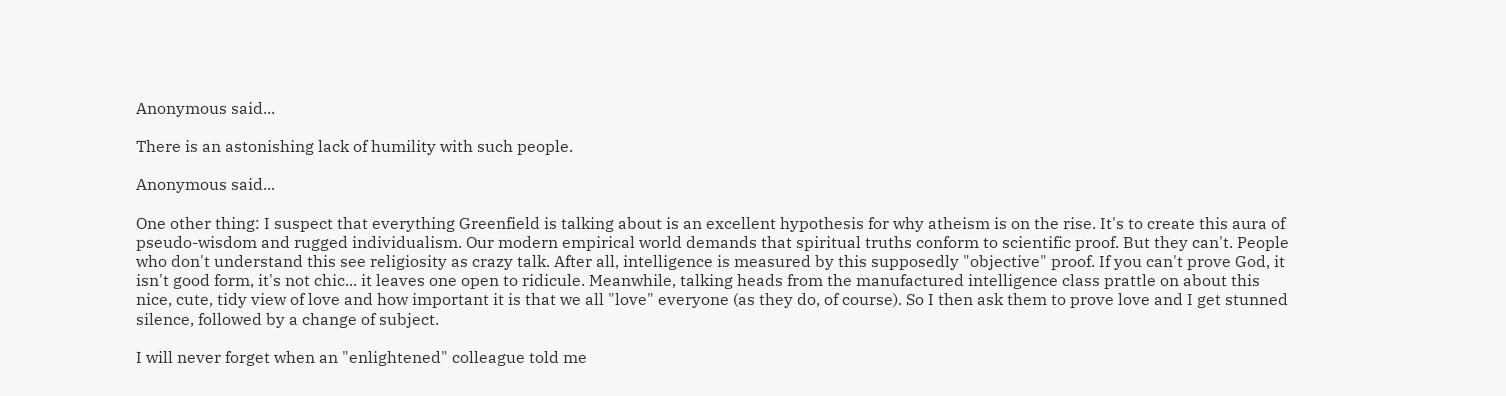Anonymous said...

There is an astonishing lack of humility with such people.

Anonymous said...

One other thing: I suspect that everything Greenfield is talking about is an excellent hypothesis for why atheism is on the rise. It's to create this aura of pseudo-wisdom and rugged individualism. Our modern empirical world demands that spiritual truths conform to scientific proof. But they can't. People who don't understand this see religiosity as crazy talk. After all, intelligence is measured by this supposedly "objective" proof. If you can't prove God, it isn't good form, it's not chic... it leaves one open to ridicule. Meanwhile, talking heads from the manufactured intelligence class prattle on about this nice, cute, tidy view of love and how important it is that we all "love" everyone (as they do, of course). So I then ask them to prove love and I get stunned silence, followed by a change of subject.

I will never forget when an "enlightened" colleague told me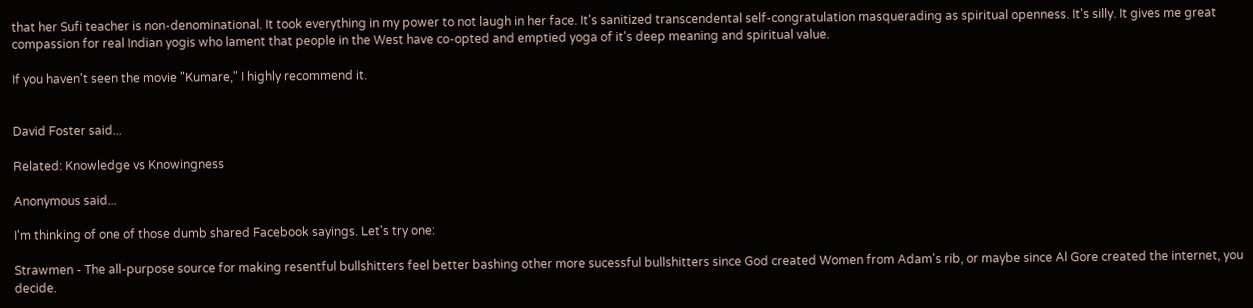that her Sufi teacher is non-denominational. It took everything in my power to not laugh in her face. It's sanitized transcendental self-congratulation masquerading as spiritual openness. It's silly. It gives me great compassion for real Indian yogis who lament that people in the West have co-opted and emptied yoga of it's deep meaning and spiritual value.

If you haven't seen the movie "Kumare," I highly recommend it.


David Foster said...

Related: Knowledge vs Knowingness

Anonymous said...

I'm thinking of one of those dumb shared Facebook sayings. Let's try one:

Strawmen - The all-purpose source for making resentful bullshitters feel better bashing other more sucessful bullshitters since God created Women from Adam's rib, or maybe since Al Gore created the internet, you decide.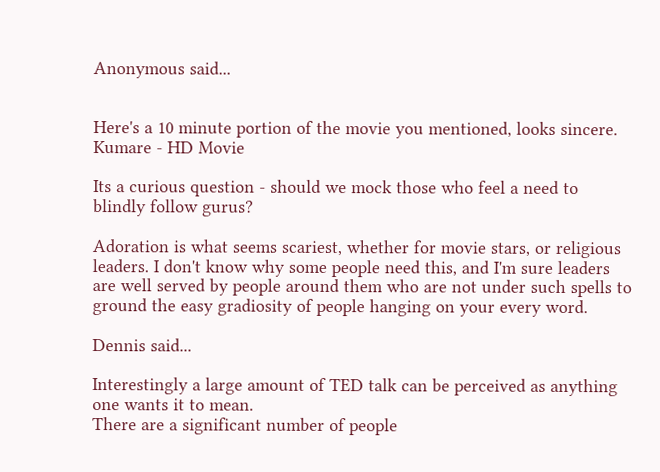Anonymous said...


Here's a 10 minute portion of the movie you mentioned, looks sincere. Kumare - HD Movie

Its a curious question - should we mock those who feel a need to blindly follow gurus?

Adoration is what seems scariest, whether for movie stars, or religious leaders. I don't know why some people need this, and I'm sure leaders are well served by people around them who are not under such spells to ground the easy gradiosity of people hanging on your every word.

Dennis said...

Interestingly a large amount of TED talk can be perceived as anything one wants it to mean.
There are a significant number of people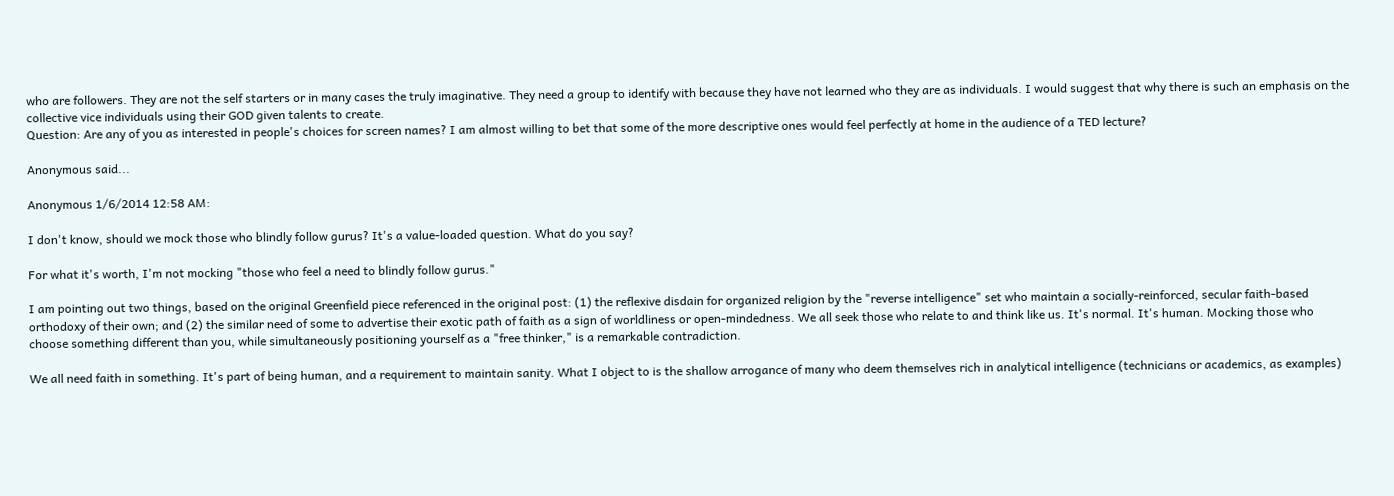who are followers. They are not the self starters or in many cases the truly imaginative. They need a group to identify with because they have not learned who they are as individuals. I would suggest that why there is such an emphasis on the collective vice individuals using their GOD given talents to create.
Question: Are any of you as interested in people's choices for screen names? I am almost willing to bet that some of the more descriptive ones would feel perfectly at home in the audience of a TED lecture?

Anonymous said...

Anonymous 1/6/2014 12:58 AM:

I don't know, should we mock those who blindly follow gurus? It's a value-loaded question. What do you say?

For what it's worth, I'm not mocking "those who feel a need to blindly follow gurus."

I am pointing out two things, based on the original Greenfield piece referenced in the original post: (1) the reflexive disdain for organized religion by the "reverse intelligence" set who maintain a socially-reinforced, secular faith-based orthodoxy of their own; and (2) the similar need of some to advertise their exotic path of faith as a sign of worldliness or open-mindedness. We all seek those who relate to and think like us. It's normal. It's human. Mocking those who choose something different than you, while simultaneously positioning yourself as a "free thinker," is a remarkable contradiction.

We all need faith in something. It's part of being human, and a requirement to maintain sanity. What I object to is the shallow arrogance of many who deem themselves rich in analytical intelligence (technicians or academics, as examples)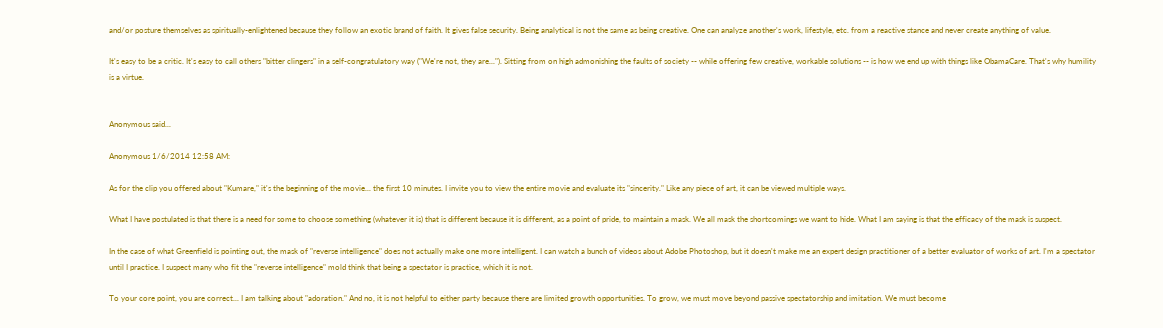and/or posture themselves as spiritually-enlightened because they follow an exotic brand of faith. It gives false security. Being analytical is not the same as being creative. One can analyze another's work, lifestyle, etc. from a reactive stance and never create anything of value.

It's easy to be a critic. It's easy to call others "bitter clingers" in a self-congratulatory way ("We're not, they are..."). Sitting from on high admonishing the faults of society -- while offering few creative, workable solutions -- is how we end up with things like ObamaCare. That's why humility is a virtue.


Anonymous said...

Anonymous 1/6/2014 12:58 AM:

As for the clip you offered about "Kumare," it's the beginning of the movie... the first 10 minutes. I invite you to view the entire movie and evaluate its "sincerity." Like any piece of art, it can be viewed multiple ways.

What I have postulated is that there is a need for some to choose something (whatever it is) that is different because it is different, as a point of pride, to maintain a mask. We all mask the shortcomings we want to hide. What I am saying is that the efficacy of the mask is suspect.

In the case of what Greenfield is pointing out, the mask of "reverse intelligence" does not actually make one more intelligent. I can watch a bunch of videos about Adobe Photoshop, but it doesn't make me an expert design practitioner of a better evaluator of works of art. I'm a spectator until I practice. I suspect many who fit the "reverse intelligence" mold think that being a spectator is practice, which it is not.

To your core point, you are correct... I am talking about "adoration." And no, it is not helpful to either party because there are limited growth opportunities. To grow, we must move beyond passive spectatorship and imitation. We must become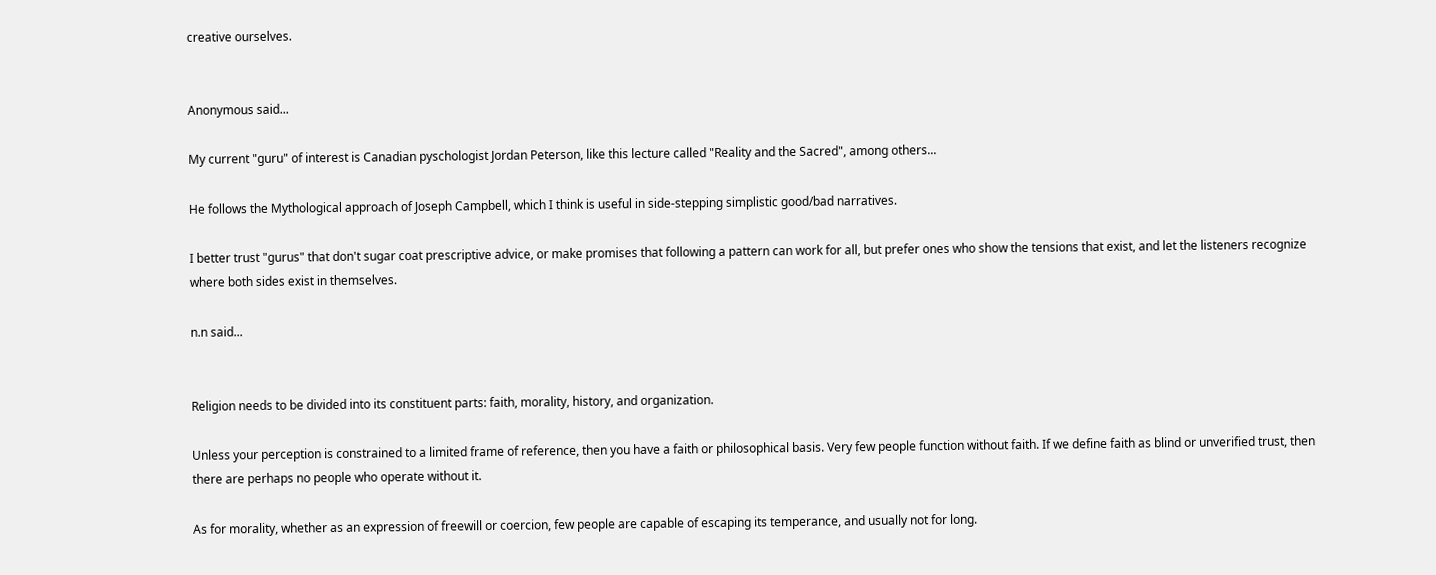creative ourselves.


Anonymous said...

My current "guru" of interest is Canadian pyschologist Jordan Peterson, like this lecture called "Reality and the Sacred", among others...

He follows the Mythological approach of Joseph Campbell, which I think is useful in side-stepping simplistic good/bad narratives.

I better trust "gurus" that don't sugar coat prescriptive advice, or make promises that following a pattern can work for all, but prefer ones who show the tensions that exist, and let the listeners recognize where both sides exist in themselves.

n.n said...


Religion needs to be divided into its constituent parts: faith, morality, history, and organization.

Unless your perception is constrained to a limited frame of reference, then you have a faith or philosophical basis. Very few people function without faith. If we define faith as blind or unverified trust, then there are perhaps no people who operate without it.

As for morality, whether as an expression of freewill or coercion, few people are capable of escaping its temperance, and usually not for long.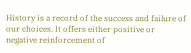History is a record of the success and failure of our choices. It offers either positive or negative reinforcement of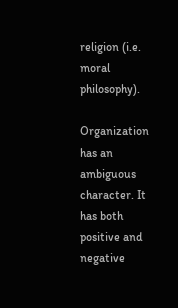religion (i.e. moral philosophy).

Organization has an ambiguous character. It has both positive and negative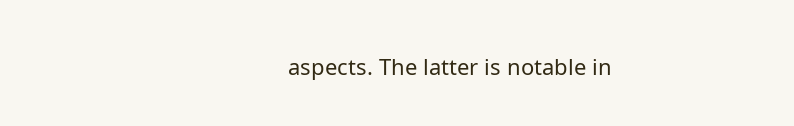aspects. The latter is notable in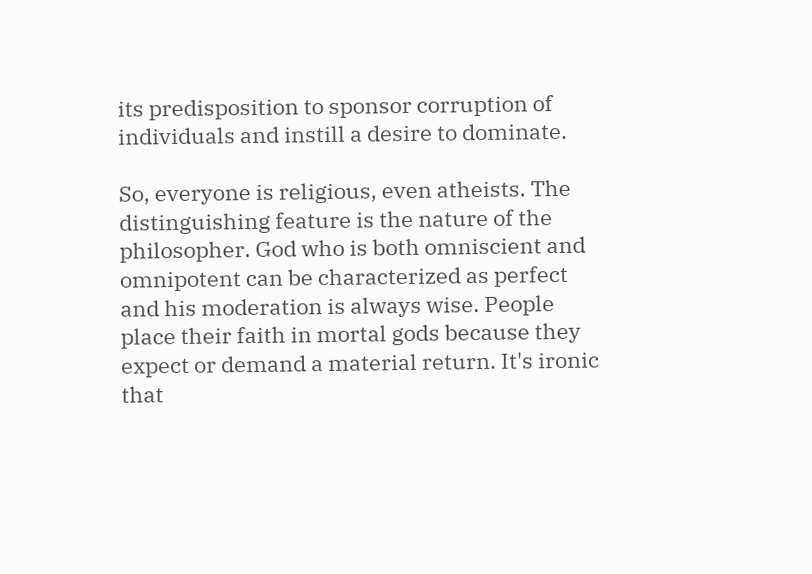its predisposition to sponsor corruption of individuals and instill a desire to dominate.

So, everyone is religious, even atheists. The distinguishing feature is the nature of the philosopher. God who is both omniscient and omnipotent can be characterized as perfect and his moderation is always wise. People place their faith in mortal gods because they expect or demand a material return. It's ironic that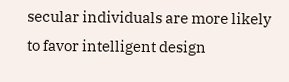secular individuals are more likely to favor intelligent design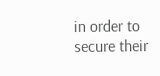in order to secure their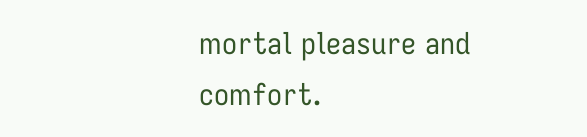mortal pleasure and comfort.